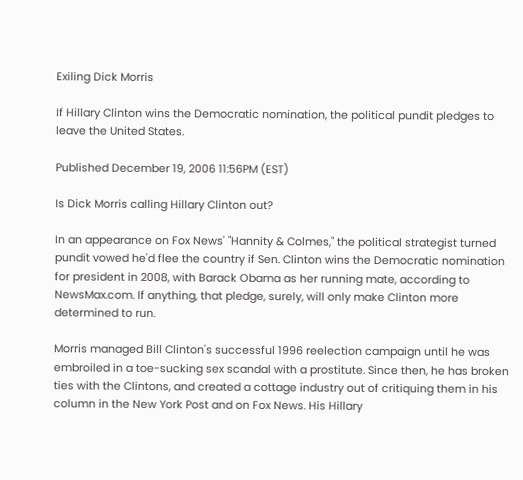Exiling Dick Morris

If Hillary Clinton wins the Democratic nomination, the political pundit pledges to leave the United States.

Published December 19, 2006 11:56PM (EST)

Is Dick Morris calling Hillary Clinton out?

In an appearance on Fox News' "Hannity & Colmes," the political strategist turned pundit vowed he'd flee the country if Sen. Clinton wins the Democratic nomination for president in 2008, with Barack Obama as her running mate, according to NewsMax.com. If anything, that pledge, surely, will only make Clinton more determined to run.

Morris managed Bill Clinton's successful 1996 reelection campaign until he was embroiled in a toe-sucking sex scandal with a prostitute. Since then, he has broken ties with the Clintons, and created a cottage industry out of critiquing them in his column in the New York Post and on Fox News. His Hillary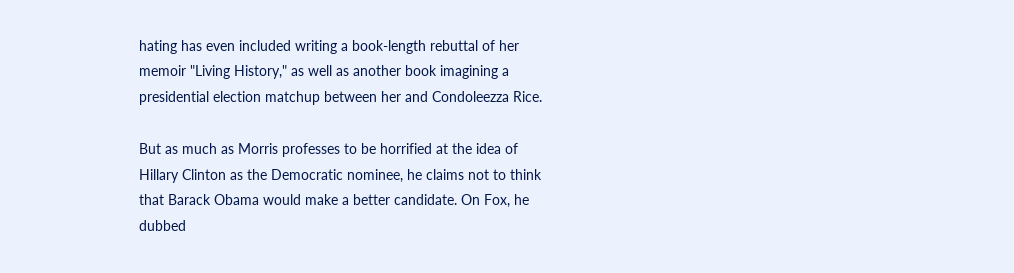hating has even included writing a book-length rebuttal of her memoir "Living History," as well as another book imagining a presidential election matchup between her and Condoleezza Rice.

But as much as Morris professes to be horrified at the idea of Hillary Clinton as the Democratic nominee, he claims not to think that Barack Obama would make a better candidate. On Fox, he dubbed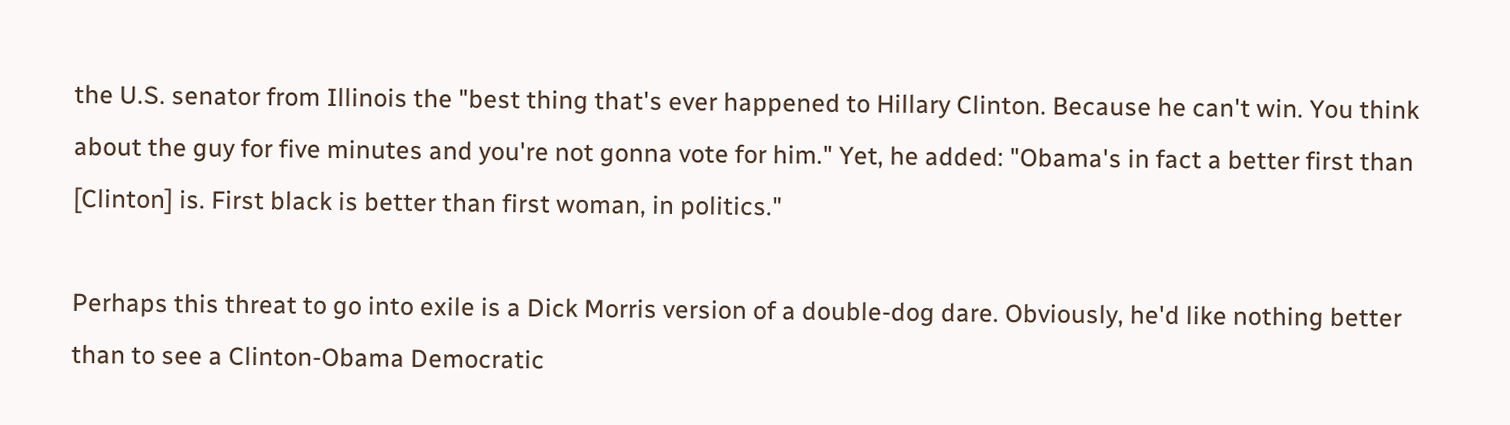the U.S. senator from Illinois the "best thing that's ever happened to Hillary Clinton. Because he can't win. You think about the guy for five minutes and you're not gonna vote for him." Yet, he added: "Obama's in fact a better first than [Clinton] is. First black is better than first woman, in politics."

Perhaps this threat to go into exile is a Dick Morris version of a double-dog dare. Obviously, he'd like nothing better than to see a Clinton-Obama Democratic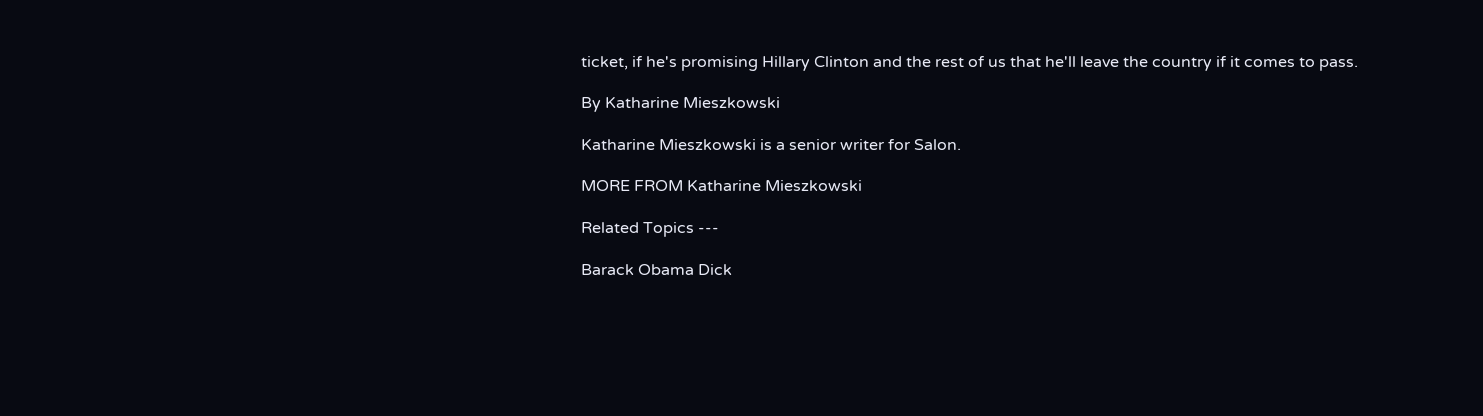ticket, if he's promising Hillary Clinton and the rest of us that he'll leave the country if it comes to pass.

By Katharine Mieszkowski

Katharine Mieszkowski is a senior writer for Salon.

MORE FROM Katharine Mieszkowski

Related Topics ---

Barack Obama Dick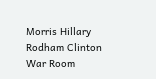Morris Hillary Rodham Clinton War Room